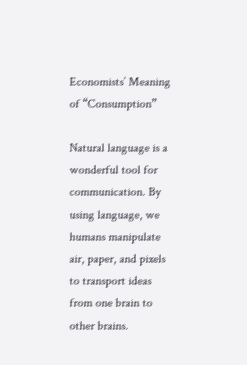Economists’ Meaning of “Consumption”

Natural language is a wonderful tool for communication. By using language, we humans manipulate air, paper, and pixels to transport ideas from one brain to other brains.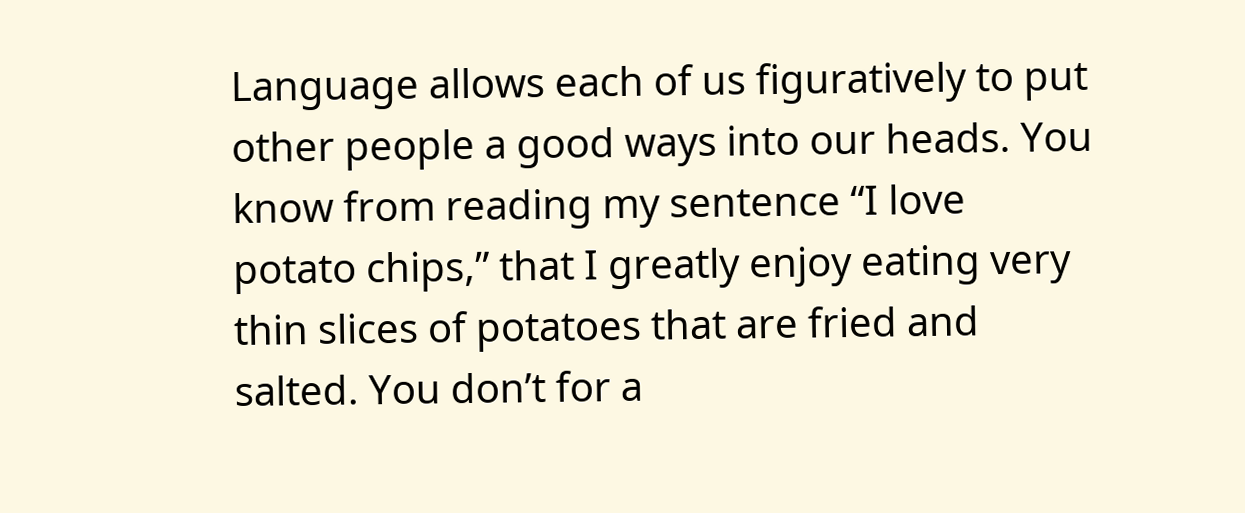Language allows each of us figuratively to put other people a good ways into our heads. You know from reading my sentence “I love potato chips,” that I greatly enjoy eating very thin slices of potatoes that are fried and salted. You don’t for a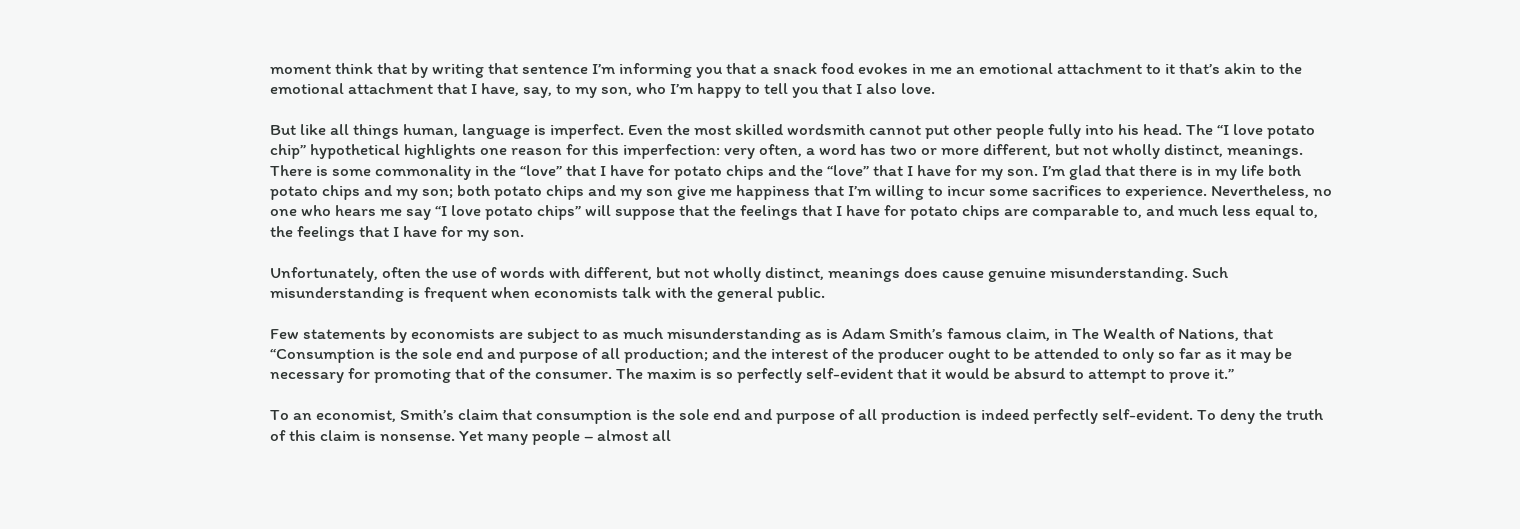moment think that by writing that sentence I’m informing you that a snack food evokes in me an emotional attachment to it that’s akin to the emotional attachment that I have, say, to my son, who I’m happy to tell you that I also love.

But like all things human, language is imperfect. Even the most skilled wordsmith cannot put other people fully into his head. The “I love potato chip” hypothetical highlights one reason for this imperfection: very often, a word has two or more different, but not wholly distinct, meanings. There is some commonality in the “love” that I have for potato chips and the “love” that I have for my son. I’m glad that there is in my life both potato chips and my son; both potato chips and my son give me happiness that I’m willing to incur some sacrifices to experience. Nevertheless, no one who hears me say “I love potato chips” will suppose that the feelings that I have for potato chips are comparable to, and much less equal to, the feelings that I have for my son.

Unfortunately, often the use of words with different, but not wholly distinct, meanings does cause genuine misunderstanding. Such misunderstanding is frequent when economists talk with the general public.

Few statements by economists are subject to as much misunderstanding as is Adam Smith’s famous claim, in The Wealth of Nations, that “Consumption is the sole end and purpose of all production; and the interest of the producer ought to be attended to only so far as it may be necessary for promoting that of the consumer. The maxim is so perfectly self-evident that it would be absurd to attempt to prove it.”

To an economist, Smith’s claim that consumption is the sole end and purpose of all production is indeed perfectly self-evident. To deny the truth of this claim is nonsense. Yet many people – almost all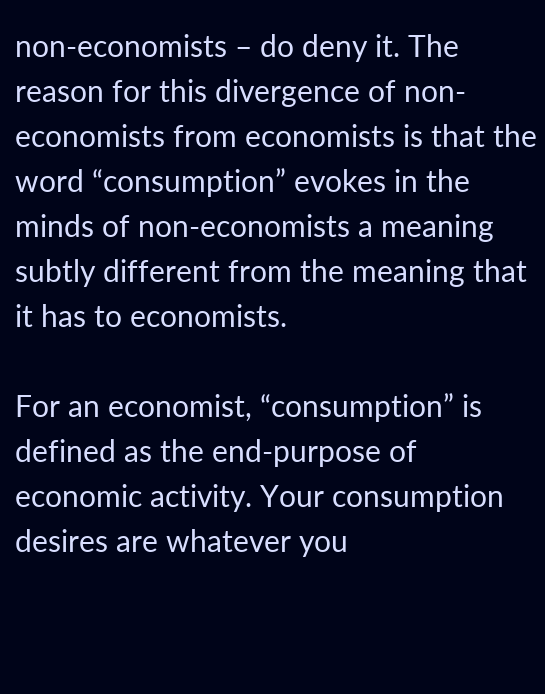non-economists – do deny it. The reason for this divergence of non-economists from economists is that the word “consumption” evokes in the minds of non-economists a meaning subtly different from the meaning that it has to economists.

For an economist, “consumption” is defined as the end-purpose of economic activity. Your consumption desires are whatever you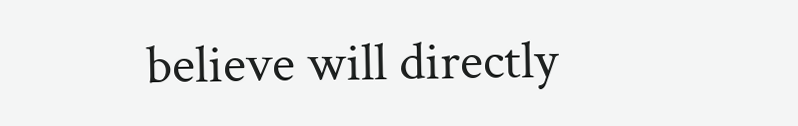believe will directly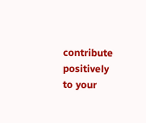contribute positively to your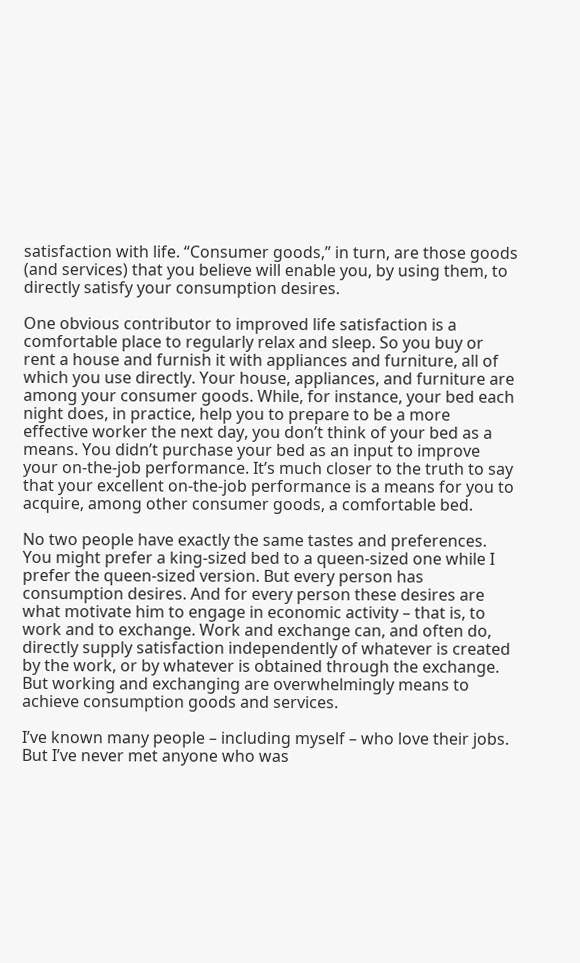satisfaction with life. “Consumer goods,” in turn, are those goods (and services) that you believe will enable you, by using them, to directly satisfy your consumption desires.

One obvious contributor to improved life satisfaction is a comfortable place to regularly relax and sleep. So you buy or rent a house and furnish it with appliances and furniture, all of which you use directly. Your house, appliances, and furniture are among your consumer goods. While, for instance, your bed each night does, in practice, help you to prepare to be a more effective worker the next day, you don’t think of your bed as a means. You didn’t purchase your bed as an input to improve your on-the-job performance. It’s much closer to the truth to say that your excellent on-the-job performance is a means for you to acquire, among other consumer goods, a comfortable bed.

No two people have exactly the same tastes and preferences. You might prefer a king-sized bed to a queen-sized one while I prefer the queen-sized version. But every person has consumption desires. And for every person these desires are what motivate him to engage in economic activity – that is, to work and to exchange. Work and exchange can, and often do, directly supply satisfaction independently of whatever is created by the work, or by whatever is obtained through the exchange. But working and exchanging are overwhelmingly means to achieve consumption goods and services.

I’ve known many people – including myself – who love their jobs. But I’ve never met anyone who was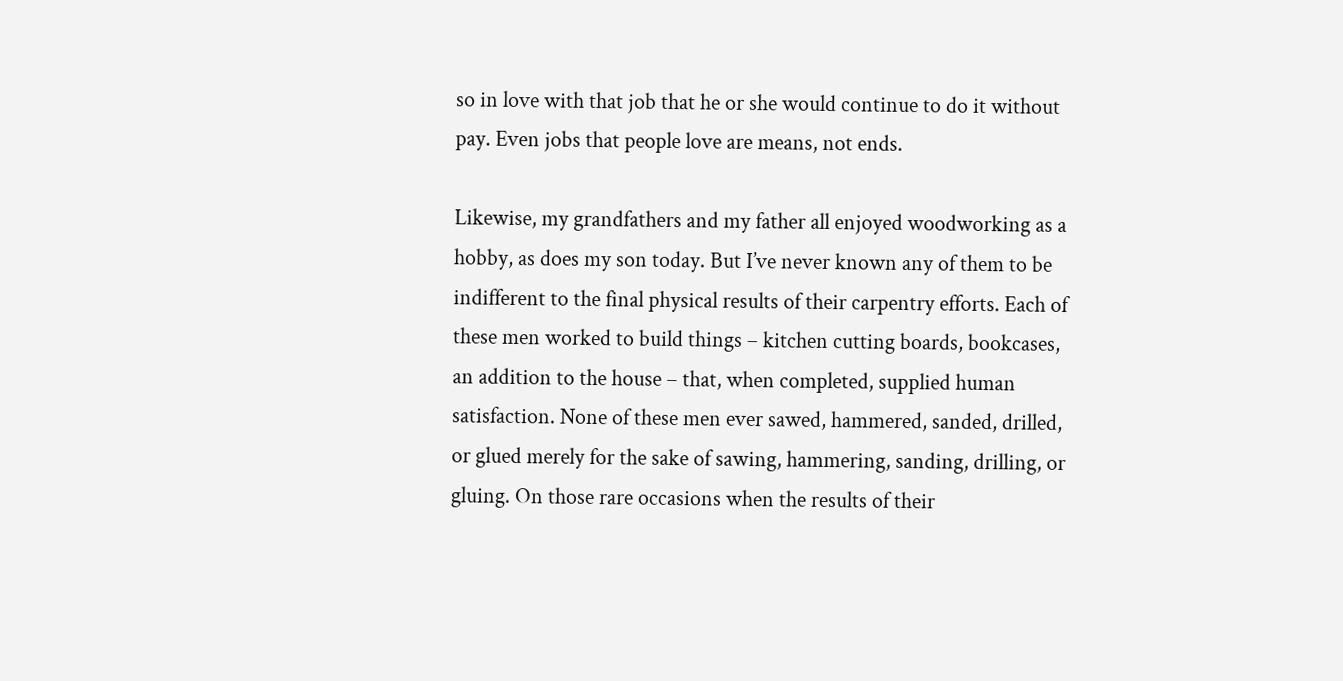so in love with that job that he or she would continue to do it without pay. Even jobs that people love are means, not ends.

Likewise, my grandfathers and my father all enjoyed woodworking as a hobby, as does my son today. But I’ve never known any of them to be indifferent to the final physical results of their carpentry efforts. Each of these men worked to build things – kitchen cutting boards, bookcases, an addition to the house – that, when completed, supplied human satisfaction. None of these men ever sawed, hammered, sanded, drilled, or glued merely for the sake of sawing, hammering, sanding, drilling, or gluing. On those rare occasions when the results of their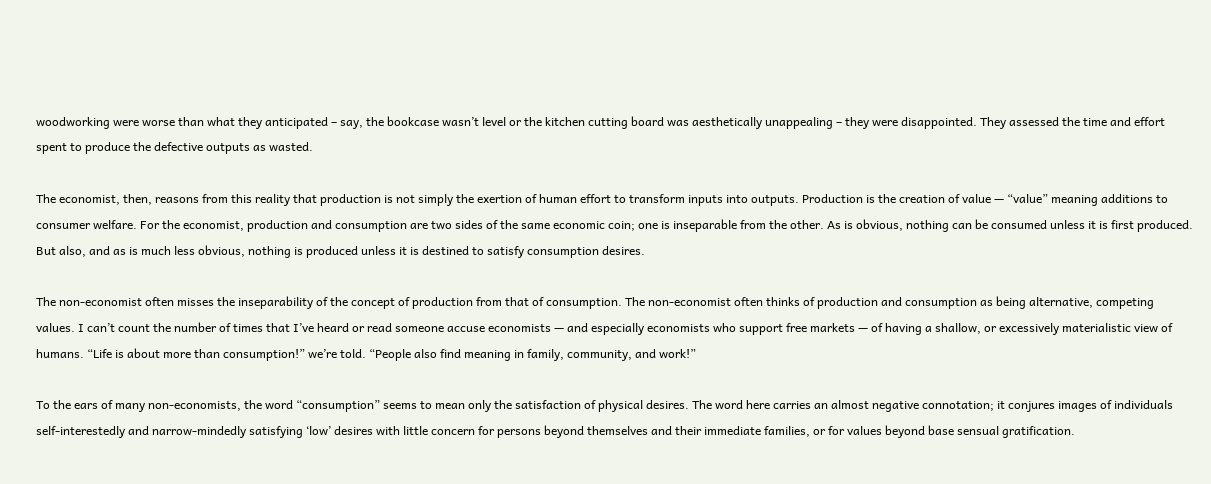woodworking were worse than what they anticipated – say, the bookcase wasn’t level or the kitchen cutting board was aesthetically unappealing – they were disappointed. They assessed the time and effort spent to produce the defective outputs as wasted.

The economist, then, reasons from this reality that production is not simply the exertion of human effort to transform inputs into outputs. Production is the creation of value — “value” meaning additions to consumer welfare. For the economist, production and consumption are two sides of the same economic coin; one is inseparable from the other. As is obvious, nothing can be consumed unless it is first produced. But also, and as is much less obvious, nothing is produced unless it is destined to satisfy consumption desires.

The non-economist often misses the inseparability of the concept of production from that of consumption. The non-economist often thinks of production and consumption as being alternative, competing values. I can’t count the number of times that I’ve heard or read someone accuse economists — and especially economists who support free markets — of having a shallow, or excessively materialistic view of humans. “Life is about more than consumption!” we’re told. “People also find meaning in family, community, and work!”

To the ears of many non-economists, the word “consumption” seems to mean only the satisfaction of physical desires. The word here carries an almost negative connotation; it conjures images of individuals self-interestedly and narrow-mindedly satisfying ‘low’ desires with little concern for persons beyond themselves and their immediate families, or for values beyond base sensual gratification.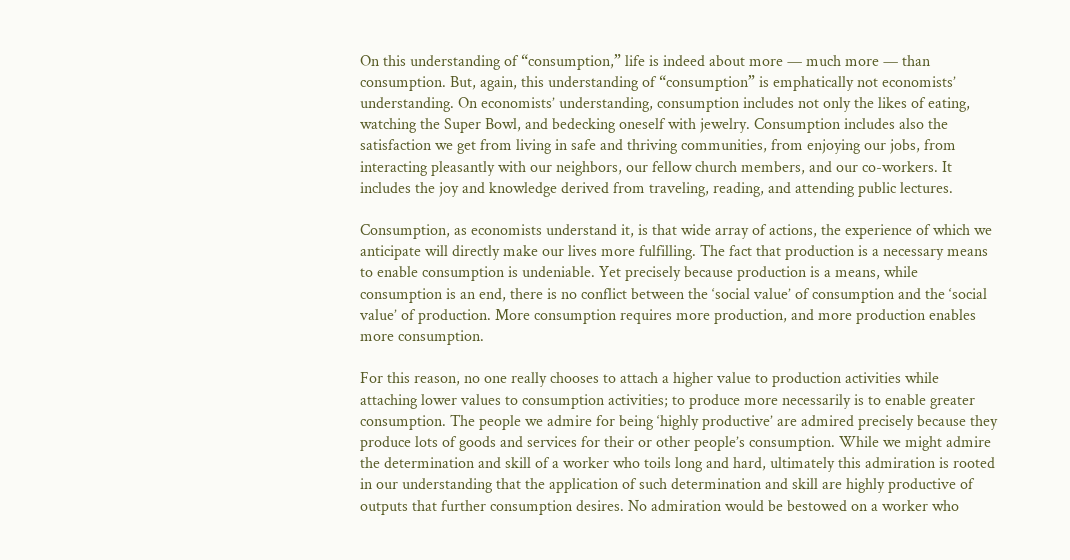On this understanding of “consumption,” life is indeed about more — much more — than consumption. But, again, this understanding of “consumption” is emphatically not economists’ understanding. On economists’ understanding, consumption includes not only the likes of eating, watching the Super Bowl, and bedecking oneself with jewelry. Consumption includes also the satisfaction we get from living in safe and thriving communities, from enjoying our jobs, from interacting pleasantly with our neighbors, our fellow church members, and our co-workers. It includes the joy and knowledge derived from traveling, reading, and attending public lectures.

Consumption, as economists understand it, is that wide array of actions, the experience of which we anticipate will directly make our lives more fulfilling. The fact that production is a necessary means to enable consumption is undeniable. Yet precisely because production is a means, while consumption is an end, there is no conflict between the ‘social value’ of consumption and the ‘social value’ of production. More consumption requires more production, and more production enables more consumption.

For this reason, no one really chooses to attach a higher value to production activities while attaching lower values to consumption activities; to produce more necessarily is to enable greater consumption. The people we admire for being ‘highly productive’ are admired precisely because they produce lots of goods and services for their or other people’s consumption. While we might admire the determination and skill of a worker who toils long and hard, ultimately this admiration is rooted in our understanding that the application of such determination and skill are highly productive of outputs that further consumption desires. No admiration would be bestowed on a worker who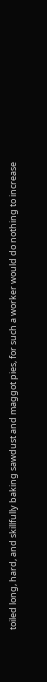toiled long, hard, and skillfully baking sawdust and maggot pies, for such a worker would do nothing to increase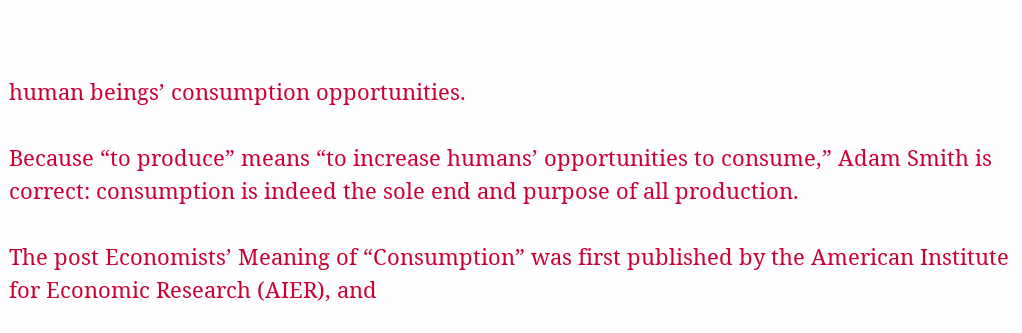human beings’ consumption opportunities.

Because “to produce” means “to increase humans’ opportunities to consume,” Adam Smith is correct: consumption is indeed the sole end and purpose of all production.

The post Economists’ Meaning of “Consumption” was first published by the American Institute for Economic Research (AIER), and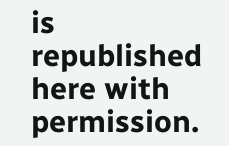is republished here with permission.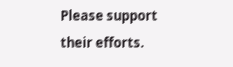Please support their efforts.